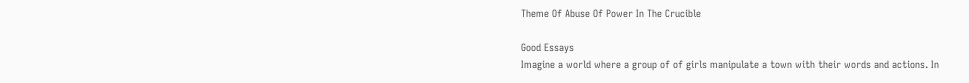Theme Of Abuse Of Power In The Crucible

Good Essays
Imagine a world where a group of of girls manipulate a town with their words and actions. In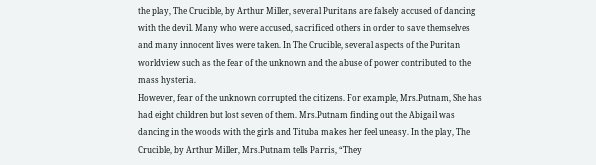the play, The Crucible, by Arthur Miller, several Puritans are falsely accused of dancing with the devil. Many who were accused, sacrificed others in order to save themselves and many innocent lives were taken. In The Crucible, several aspects of the Puritan worldview such as the fear of the unknown and the abuse of power contributed to the mass hysteria.
However, fear of the unknown corrupted the citizens. For example, Mrs.Putnam, She has had eight children but lost seven of them. Mrs.Putnam finding out the Abigail was dancing in the woods with the girls and Tituba makes her feel uneasy. In the play, The Crucible, by Arthur Miller, Mrs.Putnam tells Parris, “They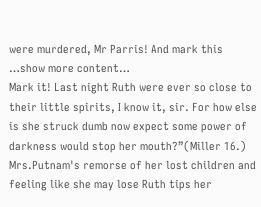were murdered, Mr Parris! And mark this
…show more content…
Mark it! Last night Ruth were ever so close to their little spirits, I know it, sir. For how else is she struck dumb now expect some power of darkness would stop her mouth?”(Miller 16.) Mrs.Putnam's remorse of her lost children and feeling like she may lose Ruth tips her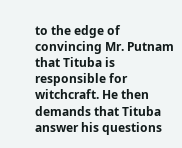to the edge of convincing Mr. Putnam that Tituba is responsible for witchcraft. He then demands that Tituba answer his questions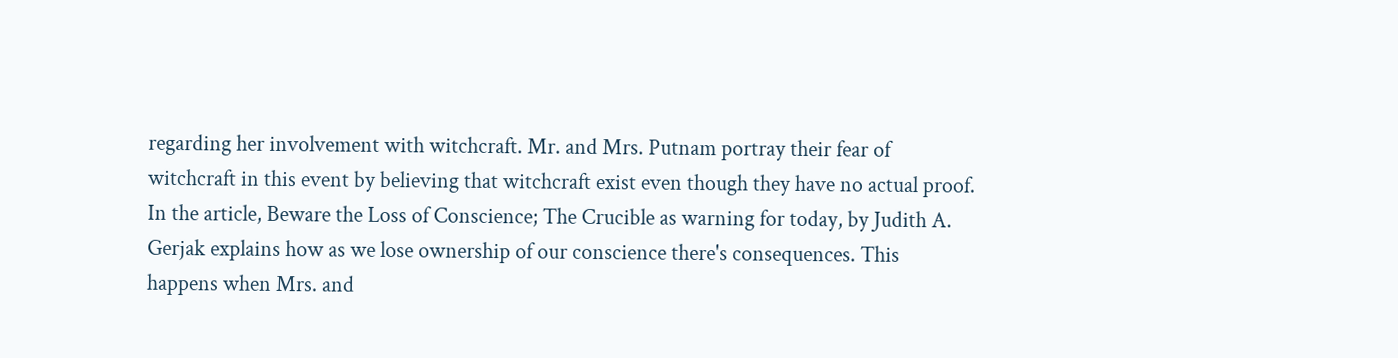regarding her involvement with witchcraft. Mr. and Mrs. Putnam portray their fear of witchcraft in this event by believing that witchcraft exist even though they have no actual proof. In the article, Beware the Loss of Conscience; The Crucible as warning for today, by Judith A. Gerjak explains how as we lose ownership of our conscience there's consequences. This happens when Mrs. and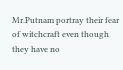Mr.Putnam portray their fear of witchcraft even though they have no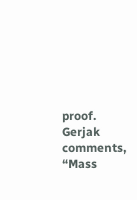proof. Gerjak comments, “Mass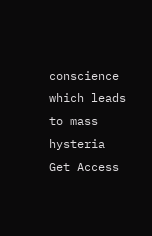conscience which leads to mass hysteria
Get Access